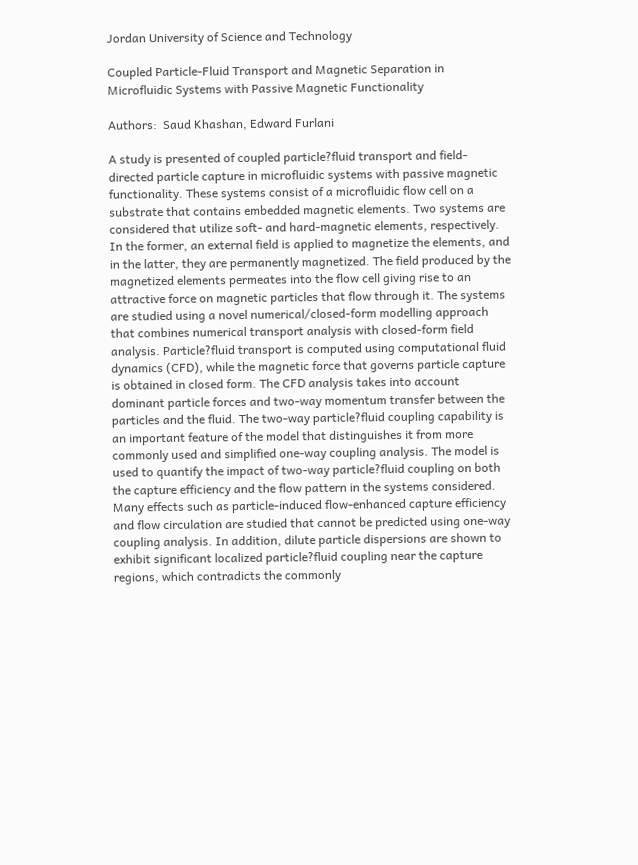Jordan University of Science and Technology

Coupled Particle-Fluid Transport and Magnetic Separation in Microfluidic Systems with Passive Magnetic Functionality

Authors:  Saud Khashan, Edward Furlani

A study is presented of coupled particle?fluid transport and field-directed particle capture in microfluidic systems with passive magnetic functionality. These systems consist of a microfluidic flow cell on a substrate that contains embedded magnetic elements. Two systems are considered that utilize soft- and hard-magnetic elements, respectively. In the former, an external field is applied to magnetize the elements, and in the latter, they are permanently magnetized. The field produced by the magnetized elements permeates into the flow cell giving rise to an attractive force on magnetic particles that flow through it. The systems are studied using a novel numerical/closed-form modelling approach that combines numerical transport analysis with closed-form field analysis. Particle?fluid transport is computed using computational fluid dynamics (CFD), while the magnetic force that governs particle capture is obtained in closed form. The CFD analysis takes into account dominant particle forces and two-way momentum transfer between the particles and the fluid. The two-way particle?fluid coupling capability is an important feature of the model that distinguishes it from more commonly used and simplified one-way coupling analysis. The model is used to quantify the impact of two-way particle?fluid coupling on both the capture efficiency and the flow pattern in the systems considered. Many effects such as particle-induced flow-enhanced capture efficiency and flow circulation are studied that cannot be predicted using one-way coupling analysis. In addition, dilute particle dispersions are shown to exhibit significant localized particle?fluid coupling near the capture regions, which contradicts the commonly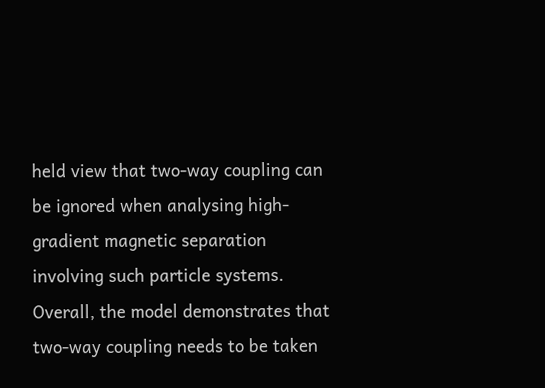held view that two-way coupling can be ignored when analysing high-gradient magnetic separation involving such particle systems. Overall, the model demonstrates that two-way coupling needs to be taken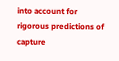into account for rigorous predictions of capture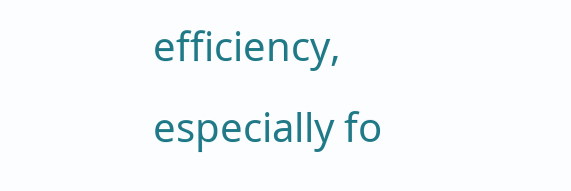efficiency, especially fo